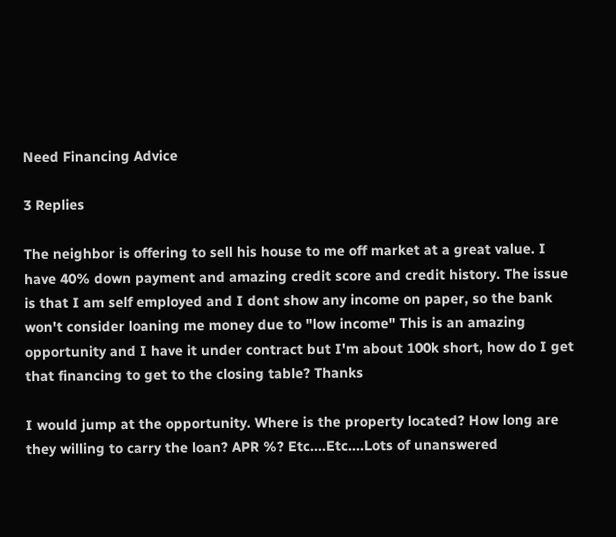Need Financing Advice

3 Replies

The neighbor is offering to sell his house to me off market at a great value. I have 40% down payment and amazing credit score and credit history. The issue is that I am self employed and I dont show any income on paper, so the bank won't consider loaning me money due to "low income" This is an amazing opportunity and I have it under contract but I'm about 100k short, how do I get that financing to get to the closing table? Thanks

I would jump at the opportunity. Where is the property located? How long are they willing to carry the loan? APR %? Etc....Etc....Lots of unanswered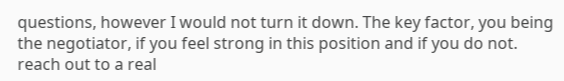questions, however I would not turn it down. The key factor, you being the negotiator, if you feel strong in this position and if you do not. reach out to a real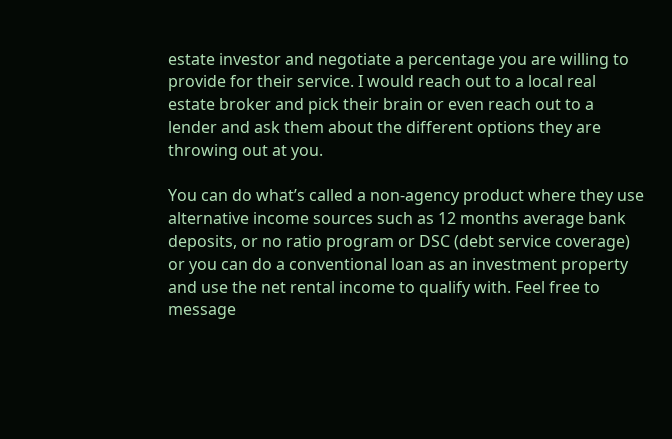estate investor and negotiate a percentage you are willing to provide for their service. I would reach out to a local real estate broker and pick their brain or even reach out to a lender and ask them about the different options they are throwing out at you.

You can do what’s called a non-agency product where they use alternative income sources such as 12 months average bank deposits, or no ratio program or DSC (debt service coverage) or you can do a conventional loan as an investment property and use the net rental income to qualify with. Feel free to message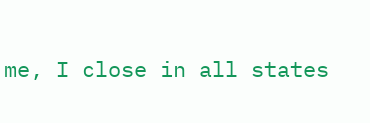me, I close in all states